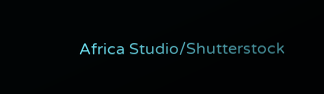Africa Studio/Shutterstock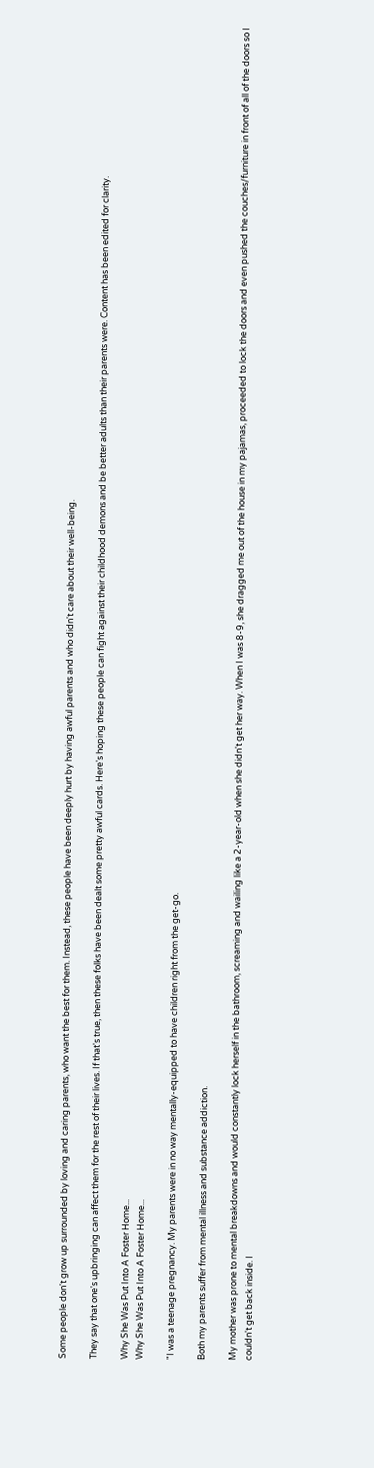Some people don't grow up surrounded by loving and caring parents, who want the best for them. Instead, these people have been deeply hurt by having awful parents and who didn't care about their well-being.

They say that one's upbringing can affect them for the rest of their lives. If that's true, then these folks have been dealt some pretty awful cards. Here's hoping these people can fight against their childhood demons and be better adults than their parents were. Content has been edited for clarity.

Why She Was Put Into A Foster Home...
Why She Was Put Into A Foster Home...

"I was a teenage pregnancy. My parents were in no way mentally-equipped to have children right from the get-go.

Both my parents suffer from mental illness and substance addiction.

My mother was prone to mental breakdowns and would constantly lock herself in the bathroom, screaming and wailing like a 2-year-old when she didn't get her way. When I was 8-9, she dragged me out of the house in my pajamas, proceeded to lock the doors and even pushed the couches/furniture in front of all of the doors so I couldn't get back inside. I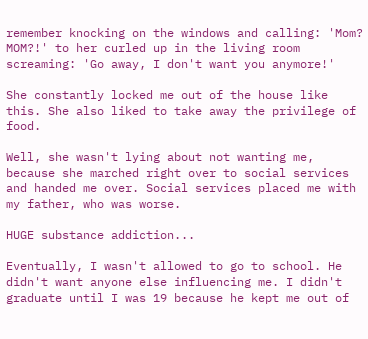remember knocking on the windows and calling: 'Mom? MOM?!' to her curled up in the living room screaming: 'Go away, I don't want you anymore!'

She constantly locked me out of the house like this. She also liked to take away the privilege of food.

Well, she wasn't lying about not wanting me, because she marched right over to social services and handed me over. Social services placed me with my father, who was worse.

HUGE substance addiction...

Eventually, I wasn't allowed to go to school. He didn't want anyone else influencing me. I didn't graduate until I was 19 because he kept me out of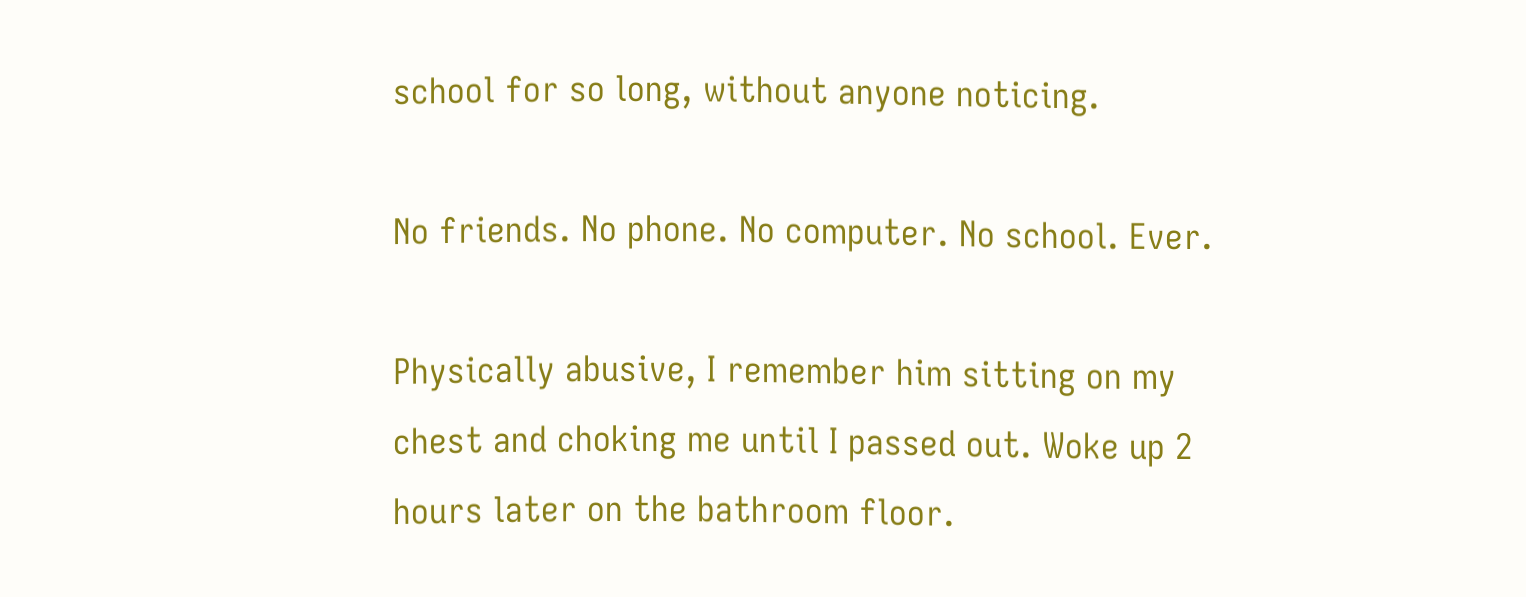school for so long, without anyone noticing.

No friends. No phone. No computer. No school. Ever.

Physically abusive, I remember him sitting on my chest and choking me until I passed out. Woke up 2 hours later on the bathroom floor.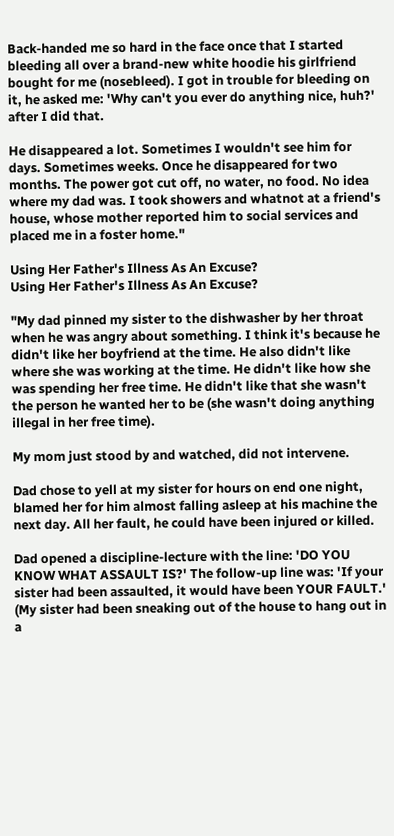Back-handed me so hard in the face once that I started bleeding all over a brand-new white hoodie his girlfriend bought for me (nosebleed). I got in trouble for bleeding on it, he asked me: 'Why can't you ever do anything nice, huh?' after I did that.

He disappeared a lot. Sometimes I wouldn't see him for days. Sometimes weeks. Once he disappeared for two months. The power got cut off, no water, no food. No idea where my dad was. I took showers and whatnot at a friend's house, whose mother reported him to social services and placed me in a foster home."

Using Her Father's Illness As An Excuse?
Using Her Father's Illness As An Excuse?

"My dad pinned my sister to the dishwasher by her throat when he was angry about something. I think it's because he didn't like her boyfriend at the time. He also didn't like where she was working at the time. He didn't like how she was spending her free time. He didn't like that she wasn't the person he wanted her to be (she wasn't doing anything illegal in her free time).

My mom just stood by and watched, did not intervene.

Dad chose to yell at my sister for hours on end one night, blamed her for him almost falling asleep at his machine the next day. All her fault, he could have been injured or killed.

Dad opened a discipline-lecture with the line: 'DO YOU KNOW WHAT ASSAULT IS?' The follow-up line was: 'If your sister had been assaulted, it would have been YOUR FAULT.' (My sister had been sneaking out of the house to hang out in a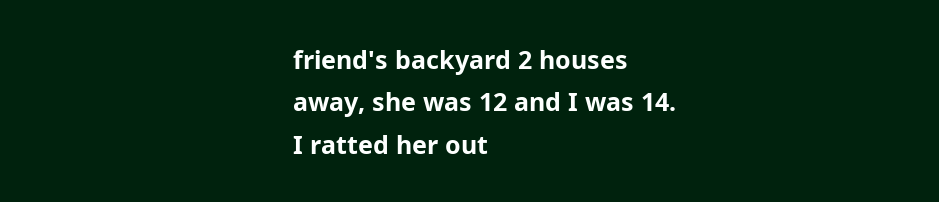friend's backyard 2 houses away, she was 12 and I was 14. I ratted her out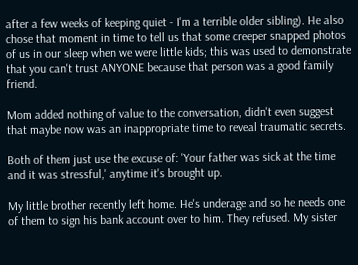after a few weeks of keeping quiet - I'm a terrible older sibling). He also chose that moment in time to tell us that some creeper snapped photos of us in our sleep when we were little kids; this was used to demonstrate that you can't trust ANYONE because that person was a good family friend.

Mom added nothing of value to the conversation, didn't even suggest that maybe now was an inappropriate time to reveal traumatic secrets.

Both of them just use the excuse of: 'Your father was sick at the time and it was stressful,' anytime it's brought up.

My little brother recently left home. He's underage and so he needs one of them to sign his bank account over to him. They refused. My sister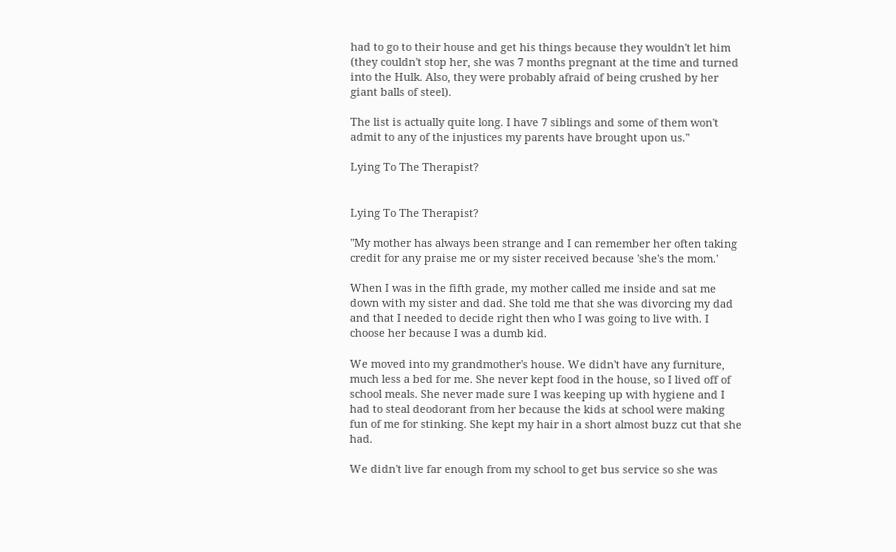had to go to their house and get his things because they wouldn't let him (they couldn't stop her, she was 7 months pregnant at the time and turned into the Hulk. Also, they were probably afraid of being crushed by her giant balls of steel).

The list is actually quite long. I have 7 siblings and some of them won't admit to any of the injustices my parents have brought upon us."

Lying To The Therapist?


Lying To The Therapist?

"My mother has always been strange and I can remember her often taking credit for any praise me or my sister received because 'she's the mom.'

When I was in the fifth grade, my mother called me inside and sat me down with my sister and dad. She told me that she was divorcing my dad and that I needed to decide right then who I was going to live with. I choose her because I was a dumb kid.

We moved into my grandmother's house. We didn't have any furniture, much less a bed for me. She never kept food in the house, so I lived off of school meals. She never made sure I was keeping up with hygiene and I had to steal deodorant from her because the kids at school were making fun of me for stinking. She kept my hair in a short almost buzz cut that she had.

We didn't live far enough from my school to get bus service so she was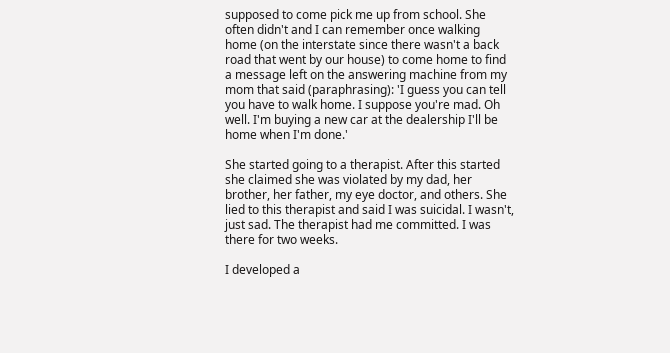supposed to come pick me up from school. She often didn't and I can remember once walking home (on the interstate since there wasn't a back road that went by our house) to come home to find a message left on the answering machine from my mom that said (paraphrasing): 'I guess you can tell you have to walk home. I suppose you're mad. Oh well. I'm buying a new car at the dealership I'll be home when I'm done.'

She started going to a therapist. After this started she claimed she was violated by my dad, her brother, her father, my eye doctor, and others. She lied to this therapist and said I was suicidal. I wasn't, just sad. The therapist had me committed. I was there for two weeks.

I developed a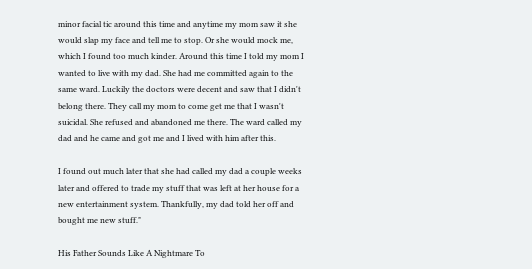minor facial tic around this time and anytime my mom saw it she would slap my face and tell me to stop. Or she would mock me, which I found too much kinder. Around this time I told my mom I wanted to live with my dad. She had me committed again to the same ward. Luckily the doctors were decent and saw that I didn't belong there. They call my mom to come get me that I wasn't suicidal. She refused and abandoned me there. The ward called my dad and he came and got me and I lived with him after this.

I found out much later that she had called my dad a couple weeks later and offered to trade my stuff that was left at her house for a new entertainment system. Thankfully, my dad told her off and bought me new stuff."

His Father Sounds Like A Nightmare To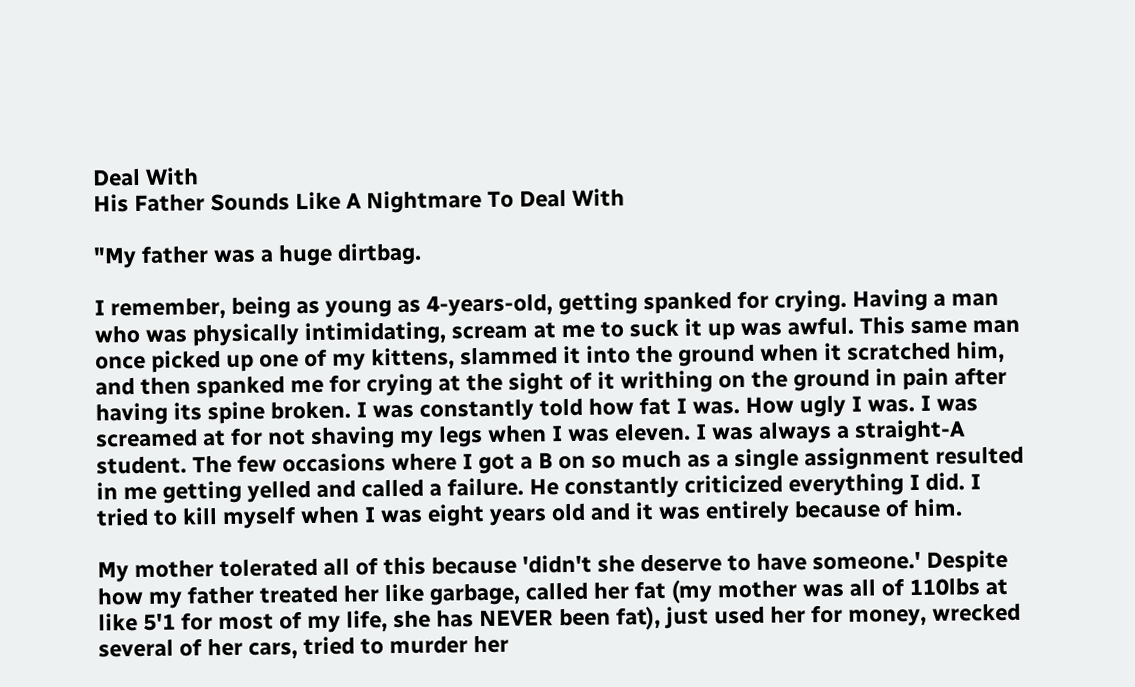Deal With
His Father Sounds Like A Nightmare To Deal With

"My father was a huge dirtbag.

I remember, being as young as 4-years-old, getting spanked for crying. Having a man who was physically intimidating, scream at me to suck it up was awful. This same man once picked up one of my kittens, slammed it into the ground when it scratched him, and then spanked me for crying at the sight of it writhing on the ground in pain after having its spine broken. I was constantly told how fat I was. How ugly I was. I was screamed at for not shaving my legs when I was eleven. I was always a straight-A student. The few occasions where I got a B on so much as a single assignment resulted in me getting yelled and called a failure. He constantly criticized everything I did. I tried to kill myself when I was eight years old and it was entirely because of him.

My mother tolerated all of this because 'didn't she deserve to have someone.' Despite how my father treated her like garbage, called her fat (my mother was all of 110lbs at like 5'1 for most of my life, she has NEVER been fat), just used her for money, wrecked several of her cars, tried to murder her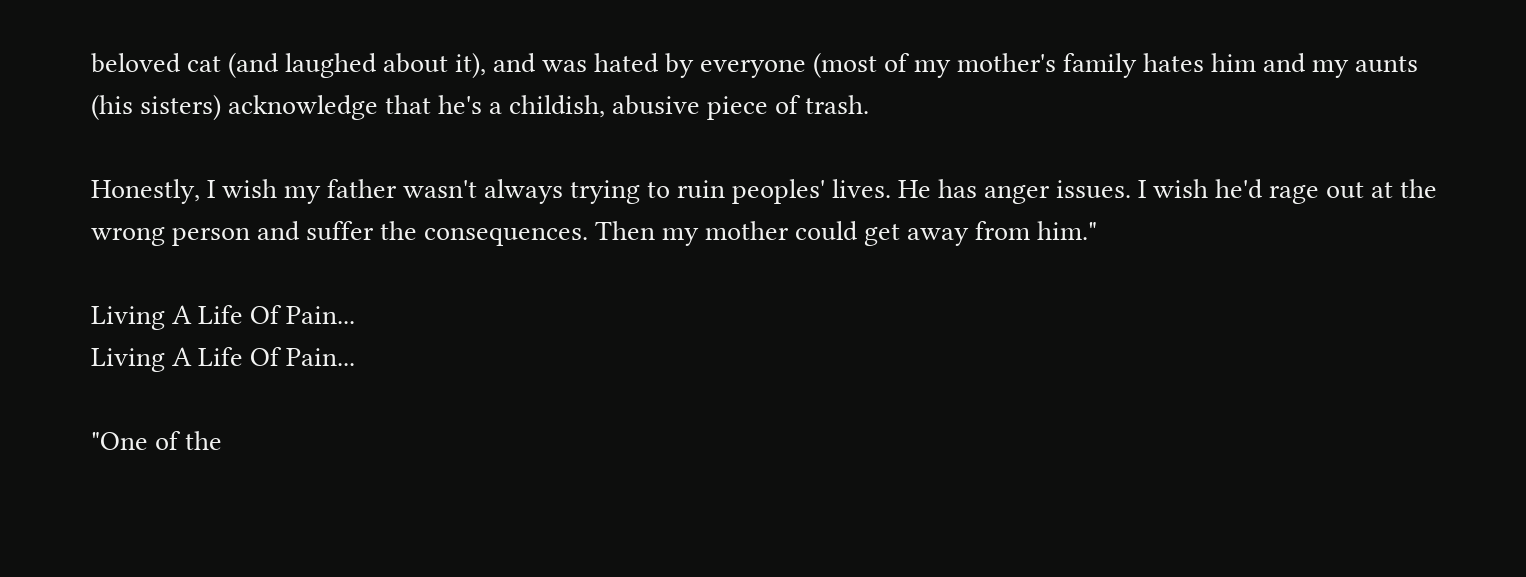beloved cat (and laughed about it), and was hated by everyone (most of my mother's family hates him and my aunts (his sisters) acknowledge that he's a childish, abusive piece of trash.

Honestly, I wish my father wasn't always trying to ruin peoples' lives. He has anger issues. I wish he'd rage out at the wrong person and suffer the consequences. Then my mother could get away from him."

Living A Life Of Pain...
Living A Life Of Pain...

"One of the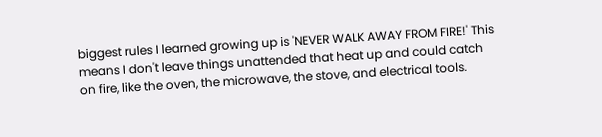biggest rules I learned growing up is 'NEVER WALK AWAY FROM FIRE!' This means I don't leave things unattended that heat up and could catch on fire, like the oven, the microwave, the stove, and electrical tools.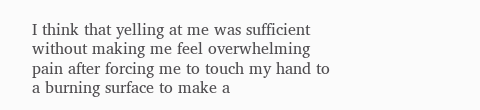I think that yelling at me was sufficient without making me feel overwhelming pain after forcing me to touch my hand to a burning surface to make a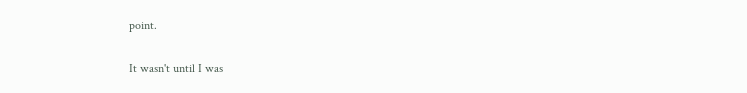point.

It wasn't until I was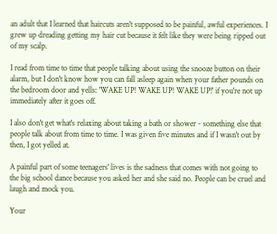an adult that I learned that haircuts aren't supposed to be painful, awful experiences. I grew up dreading getting my hair cut because it felt like they were being ripped out of my scalp.

I read from time to time that people talking about using the snooze button on their alarm, but I don't know how you can fall asleep again when your father pounds on the bedroom door and yells: 'WAKE UP! WAKE UP! WAKE UP!' if you're not up immediately after it goes off.

I also don't get what's relaxing about taking a bath or shower - something else that people talk about from time to time. I was given five minutes and if I wasn't out by then, I got yelled at.

A painful part of some teenagers' lives is the sadness that comes with not going to the big school dance because you asked her and she said no. People can be cruel and laugh and mock you.

Your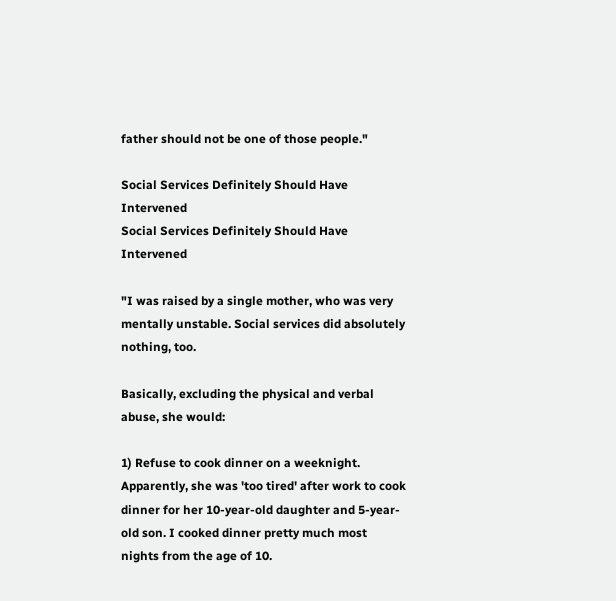father should not be one of those people."

Social Services Definitely Should Have Intervened
Social Services Definitely Should Have Intervened

"I was raised by a single mother, who was very mentally unstable. Social services did absolutely nothing, too.

Basically, excluding the physical and verbal abuse, she would:

1) Refuse to cook dinner on a weeknight. Apparently, she was 'too tired' after work to cook dinner for her 10-year-old daughter and 5-year-old son. I cooked dinner pretty much most nights from the age of 10.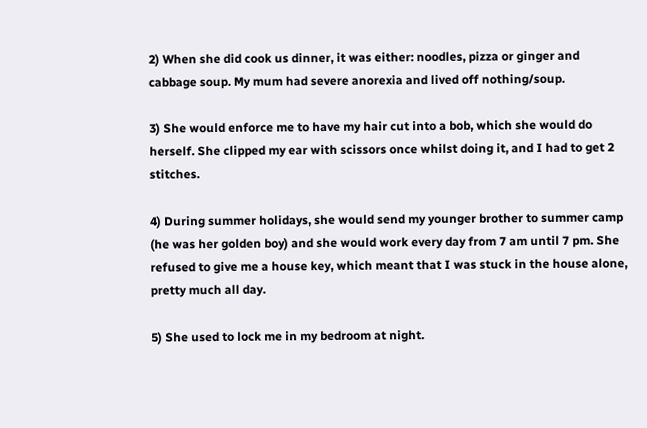2) When she did cook us dinner, it was either: noodles, pizza or ginger and cabbage soup. My mum had severe anorexia and lived off nothing/soup.

3) She would enforce me to have my hair cut into a bob, which she would do herself. She clipped my ear with scissors once whilst doing it, and I had to get 2 stitches.

4) During summer holidays, she would send my younger brother to summer camp (he was her golden boy) and she would work every day from 7 am until 7 pm. She refused to give me a house key, which meant that I was stuck in the house alone, pretty much all day.

5) She used to lock me in my bedroom at night.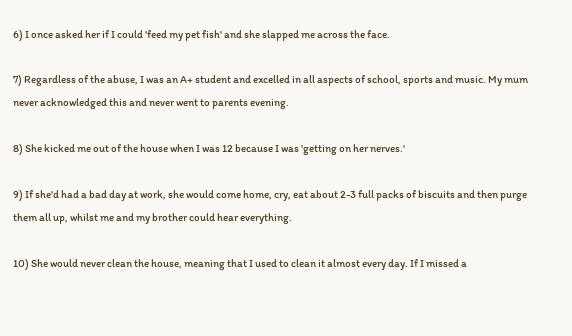6) I once asked her if I could 'feed my pet fish' and she slapped me across the face.

7) Regardless of the abuse, I was an A+ student and excelled in all aspects of school, sports and music. My mum never acknowledged this and never went to parents evening.

8) She kicked me out of the house when I was 12 because I was 'getting on her nerves.'

9) If she'd had a bad day at work, she would come home, cry, eat about 2-3 full packs of biscuits and then purge them all up, whilst me and my brother could hear everything.

10) She would never clean the house, meaning that I used to clean it almost every day. If I missed a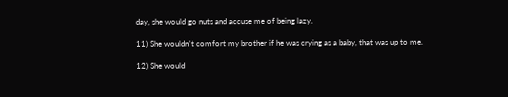day, she would go nuts and accuse me of being lazy.

11) She wouldn't comfort my brother if he was crying as a baby, that was up to me.

12) She would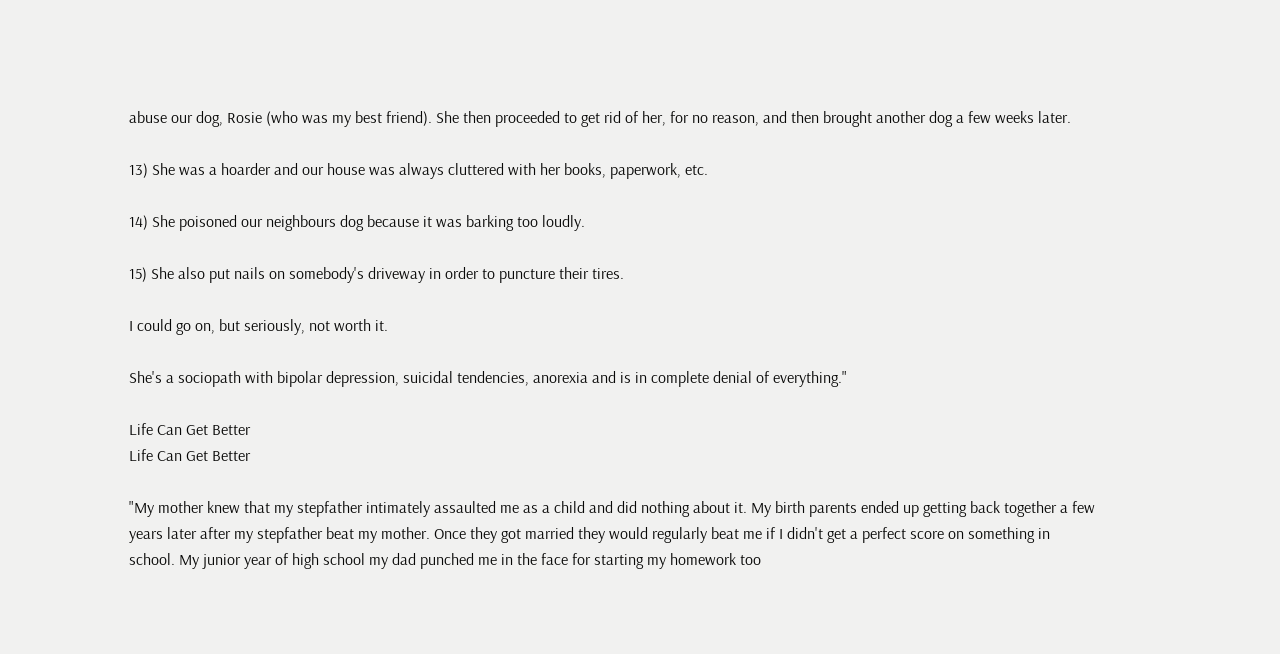abuse our dog, Rosie (who was my best friend). She then proceeded to get rid of her, for no reason, and then brought another dog a few weeks later.

13) She was a hoarder and our house was always cluttered with her books, paperwork, etc.

14) She poisoned our neighbours dog because it was barking too loudly.

15) She also put nails on somebody's driveway in order to puncture their tires.

I could go on, but seriously, not worth it.

She's a sociopath with bipolar depression, suicidal tendencies, anorexia and is in complete denial of everything."

Life Can Get Better
Life Can Get Better

"My mother knew that my stepfather intimately assaulted me as a child and did nothing about it. My birth parents ended up getting back together a few years later after my stepfather beat my mother. Once they got married they would regularly beat me if I didn't get a perfect score on something in school. My junior year of high school my dad punched me in the face for starting my homework too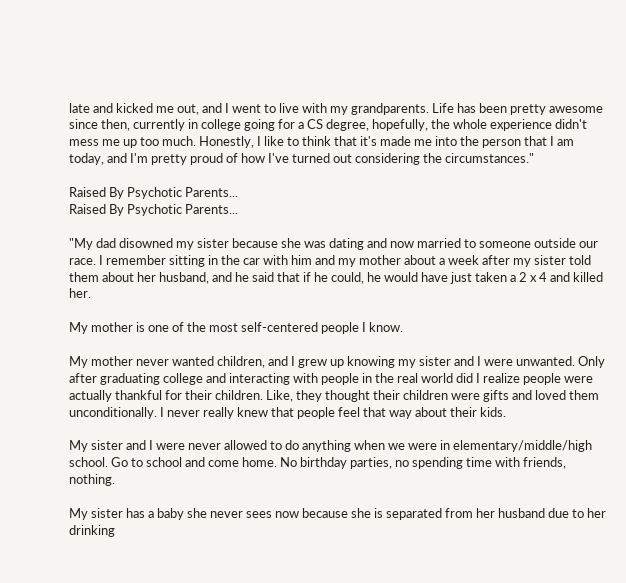late and kicked me out, and I went to live with my grandparents. Life has been pretty awesome since then, currently in college going for a CS degree, hopefully, the whole experience didn't mess me up too much. Honestly, I like to think that it's made me into the person that I am today, and I'm pretty proud of how I've turned out considering the circumstances."

Raised By Psychotic Parents...
Raised By Psychotic Parents...

"My dad disowned my sister because she was dating and now married to someone outside our race. I remember sitting in the car with him and my mother about a week after my sister told them about her husband, and he said that if he could, he would have just taken a 2 x 4 and killed her.

My mother is one of the most self-centered people I know.

My mother never wanted children, and I grew up knowing my sister and I were unwanted. Only after graduating college and interacting with people in the real world did I realize people were actually thankful for their children. Like, they thought their children were gifts and loved them unconditionally. I never really knew that people feel that way about their kids.

My sister and I were never allowed to do anything when we were in elementary/middle/high school. Go to school and come home. No birthday parties, no spending time with friends, nothing.

My sister has a baby she never sees now because she is separated from her husband due to her drinking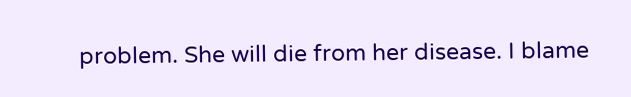problem. She will die from her disease. I blame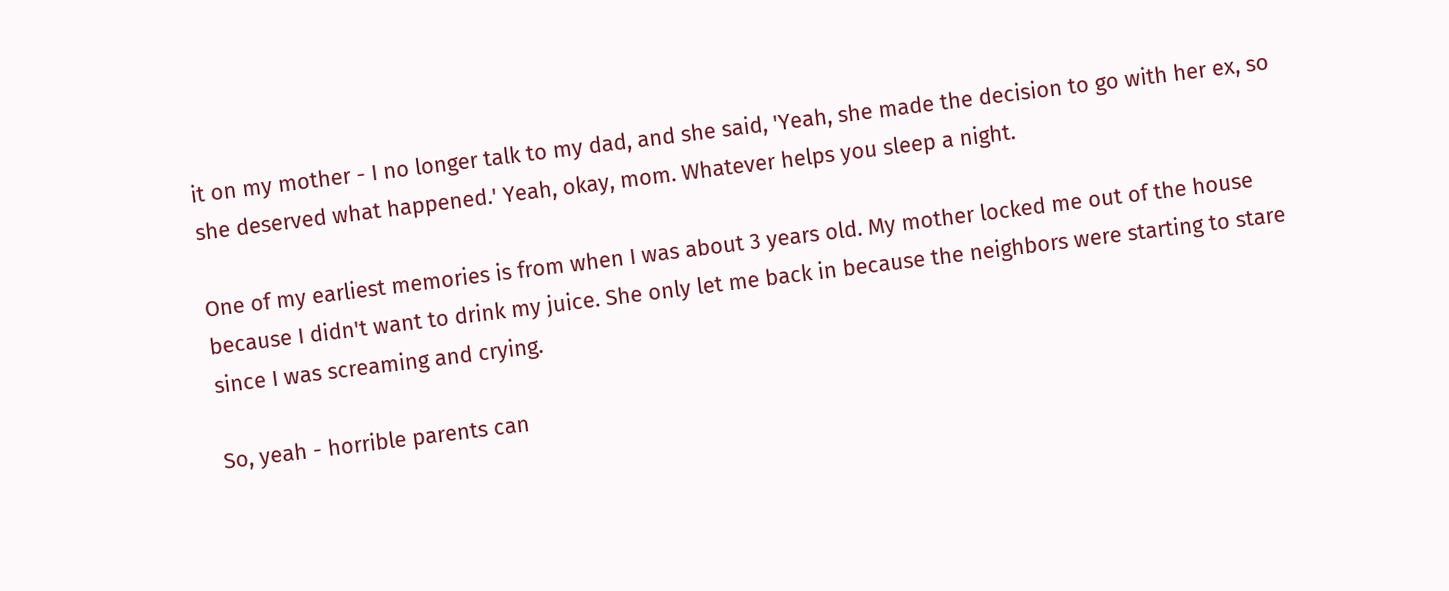it on my mother - I no longer talk to my dad, and she said, 'Yeah, she made the decision to go with her ex, so she deserved what happened.' Yeah, okay, mom. Whatever helps you sleep a night.

One of my earliest memories is from when I was about 3 years old. My mother locked me out of the house because I didn't want to drink my juice. She only let me back in because the neighbors were starting to stare since I was screaming and crying.

So, yeah - horrible parents can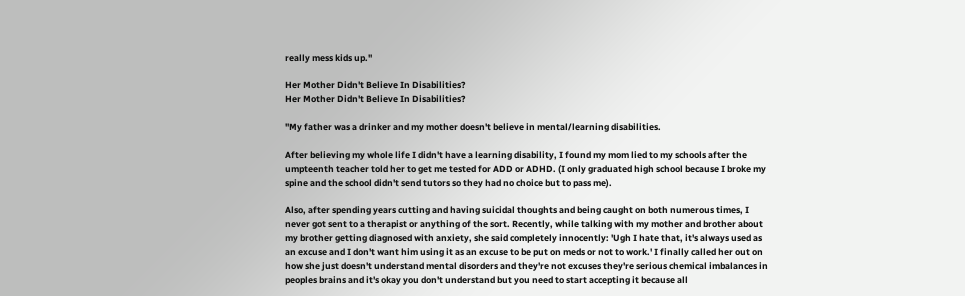really mess kids up."

Her Mother Didn't Believe In Disabilities?
Her Mother Didn't Believe In Disabilities?

"My father was a drinker and my mother doesn't believe in mental/learning disabilities.

After believing my whole life I didn't have a learning disability, I found my mom lied to my schools after the umpteenth teacher told her to get me tested for ADD or ADHD. (I only graduated high school because I broke my spine and the school didn't send tutors so they had no choice but to pass me).

Also, after spending years cutting and having suicidal thoughts and being caught on both numerous times, I never got sent to a therapist or anything of the sort. Recently, while talking with my mother and brother about my brother getting diagnosed with anxiety, she said completely innocently: 'Ugh I hate that, it's always used as an excuse and I don't want him using it as an excuse to be put on meds or not to work.' I finally called her out on how she just doesn't understand mental disorders and they're not excuses they're serious chemical imbalances in peoples brains and it's okay you don't understand but you need to start accepting it because all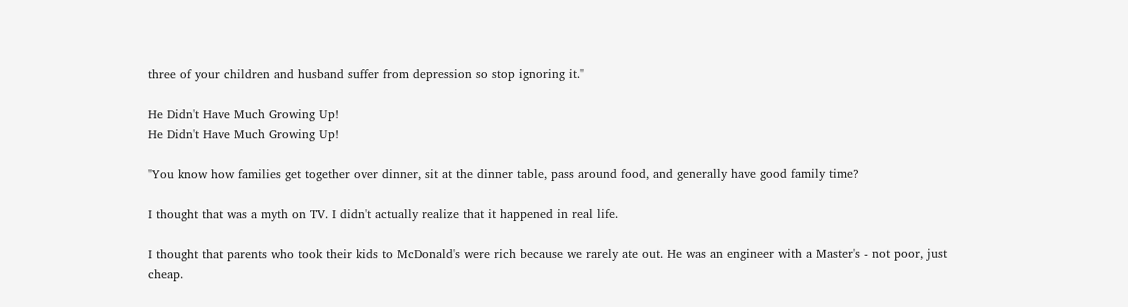three of your children and husband suffer from depression so stop ignoring it."

He Didn't Have Much Growing Up!
He Didn't Have Much Growing Up!

"You know how families get together over dinner, sit at the dinner table, pass around food, and generally have good family time?

I thought that was a myth on TV. I didn't actually realize that it happened in real life.

I thought that parents who took their kids to McDonald's were rich because we rarely ate out. He was an engineer with a Master's - not poor, just cheap.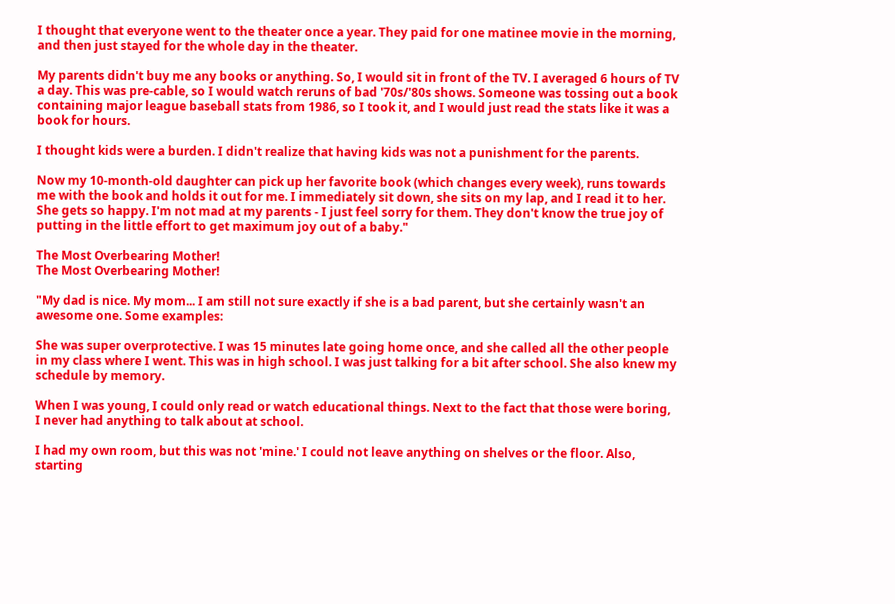I thought that everyone went to the theater once a year. They paid for one matinee movie in the morning, and then just stayed for the whole day in the theater.

My parents didn't buy me any books or anything. So, I would sit in front of the TV. I averaged 6 hours of TV a day. This was pre-cable, so I would watch reruns of bad '70s/'80s shows. Someone was tossing out a book containing major league baseball stats from 1986, so I took it, and I would just read the stats like it was a book for hours.

I thought kids were a burden. I didn't realize that having kids was not a punishment for the parents.

Now my 10-month-old daughter can pick up her favorite book (which changes every week), runs towards me with the book and holds it out for me. I immediately sit down, she sits on my lap, and I read it to her. She gets so happy. I'm not mad at my parents - I just feel sorry for them. They don't know the true joy of putting in the little effort to get maximum joy out of a baby."

The Most Overbearing Mother!
The Most Overbearing Mother!

"My dad is nice. My mom... I am still not sure exactly if she is a bad parent, but she certainly wasn't an awesome one. Some examples:

She was super overprotective. I was 15 minutes late going home once, and she called all the other people in my class where I went. This was in high school. I was just talking for a bit after school. She also knew my schedule by memory.

When I was young, I could only read or watch educational things. Next to the fact that those were boring, I never had anything to talk about at school.

I had my own room, but this was not 'mine.' I could not leave anything on shelves or the floor. Also, starting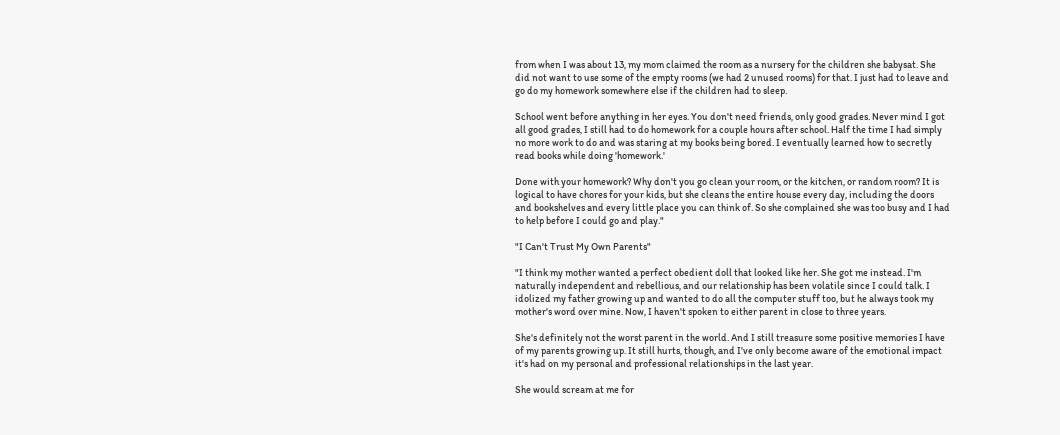from when I was about 13, my mom claimed the room as a nursery for the children she babysat. She did not want to use some of the empty rooms (we had 2 unused rooms) for that. I just had to leave and go do my homework somewhere else if the children had to sleep.

School went before anything in her eyes. You don't need friends, only good grades. Never mind I got all good grades, I still had to do homework for a couple hours after school. Half the time I had simply no more work to do and was staring at my books being bored. I eventually learned how to secretly read books while doing 'homework.'

Done with your homework? Why don't you go clean your room, or the kitchen, or random room? It is logical to have chores for your kids, but she cleans the entire house every day, including the doors and bookshelves and every little place you can think of. So she complained she was too busy and I had to help before I could go and play."

"I Can't Trust My Own Parents"

"I think my mother wanted a perfect obedient doll that looked like her. She got me instead. I'm naturally independent and rebellious, and our relationship has been volatile since I could talk. I idolized my father growing up and wanted to do all the computer stuff too, but he always took my mother's word over mine. Now, I haven't spoken to either parent in close to three years.

She's definitely not the worst parent in the world. And I still treasure some positive memories I have of my parents growing up. It still hurts, though, and I've only become aware of the emotional impact it's had on my personal and professional relationships in the last year.

She would scream at me for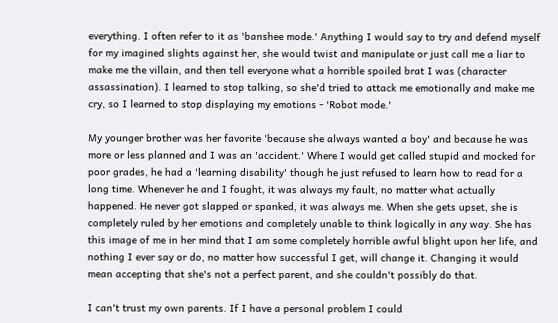everything. I often refer to it as 'banshee mode.' Anything I would say to try and defend myself for my imagined slights against her, she would twist and manipulate or just call me a liar to make me the villain, and then tell everyone what a horrible spoiled brat I was (character assassination). I learned to stop talking, so she'd tried to attack me emotionally and make me cry, so I learned to stop displaying my emotions - 'Robot mode.'

My younger brother was her favorite 'because she always wanted a boy' and because he was more or less planned and I was an 'accident.' Where I would get called stupid and mocked for poor grades, he had a 'learning disability' though he just refused to learn how to read for a long time. Whenever he and I fought, it was always my fault, no matter what actually happened. He never got slapped or spanked, it was always me. When she gets upset, she is completely ruled by her emotions and completely unable to think logically in any way. She has this image of me in her mind that I am some completely horrible awful blight upon her life, and nothing I ever say or do, no matter how successful I get, will change it. Changing it would mean accepting that she's not a perfect parent, and she couldn't possibly do that.

I can't trust my own parents. If I have a personal problem I could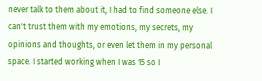never talk to them about it, I had to find someone else. I can't trust them with my emotions, my secrets, my opinions and thoughts, or even let them in my personal space. I started working when I was 15 so I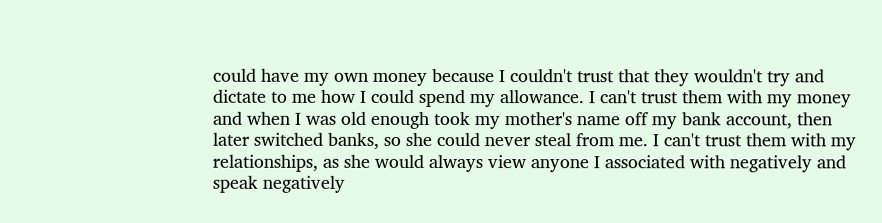could have my own money because I couldn't trust that they wouldn't try and dictate to me how I could spend my allowance. I can't trust them with my money and when I was old enough took my mother's name off my bank account, then later switched banks, so she could never steal from me. I can't trust them with my relationships, as she would always view anyone I associated with negatively and speak negatively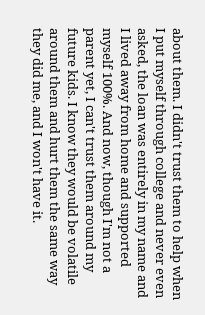about them. I didn't trust them to help when I put myself through college and never even asked, the loan was entirely in my name and I lived away from home and supported myself 100%. And now, though I'm not a parent yet, I can't trust them around my future kids. I know they would be volatile around them and hurt them the same way they did me, and I won't have it.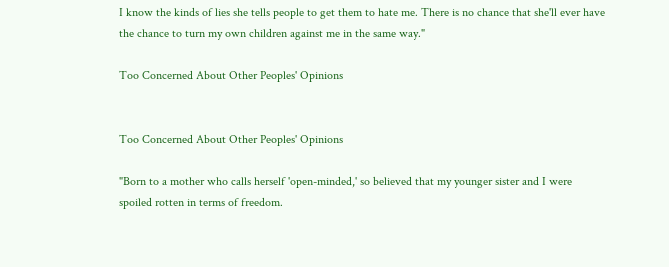I know the kinds of lies she tells people to get them to hate me. There is no chance that she'll ever have the chance to turn my own children against me in the same way."

Too Concerned About Other Peoples' Opinions


Too Concerned About Other Peoples' Opinions

"Born to a mother who calls herself 'open-minded,' so believed that my younger sister and I were spoiled rotten in terms of freedom.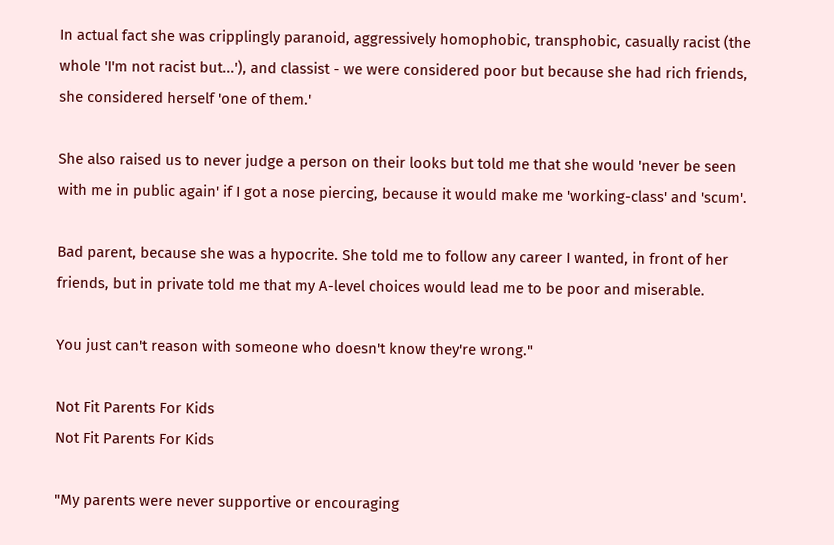In actual fact she was cripplingly paranoid, aggressively homophobic, transphobic, casually racist (the whole 'I'm not racist but...'), and classist - we were considered poor but because she had rich friends, she considered herself 'one of them.'

She also raised us to never judge a person on their looks but told me that she would 'never be seen with me in public again' if I got a nose piercing, because it would make me 'working-class' and 'scum'.

Bad parent, because she was a hypocrite. She told me to follow any career I wanted, in front of her friends, but in private told me that my A-level choices would lead me to be poor and miserable.

You just can't reason with someone who doesn't know they're wrong."

Not Fit Parents For Kids
Not Fit Parents For Kids

"My parents were never supportive or encouraging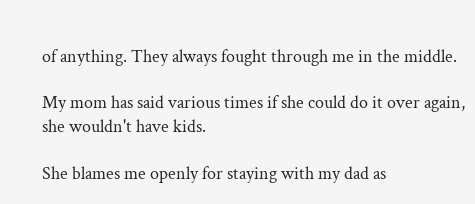of anything. They always fought through me in the middle.

My mom has said various times if she could do it over again, she wouldn't have kids.

She blames me openly for staying with my dad as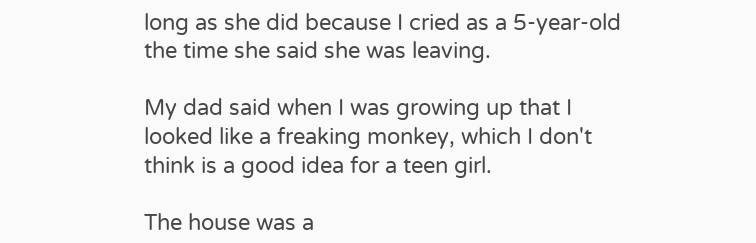long as she did because I cried as a 5-year-old the time she said she was leaving.

My dad said when I was growing up that I looked like a freaking monkey, which I don't think is a good idea for a teen girl.

The house was a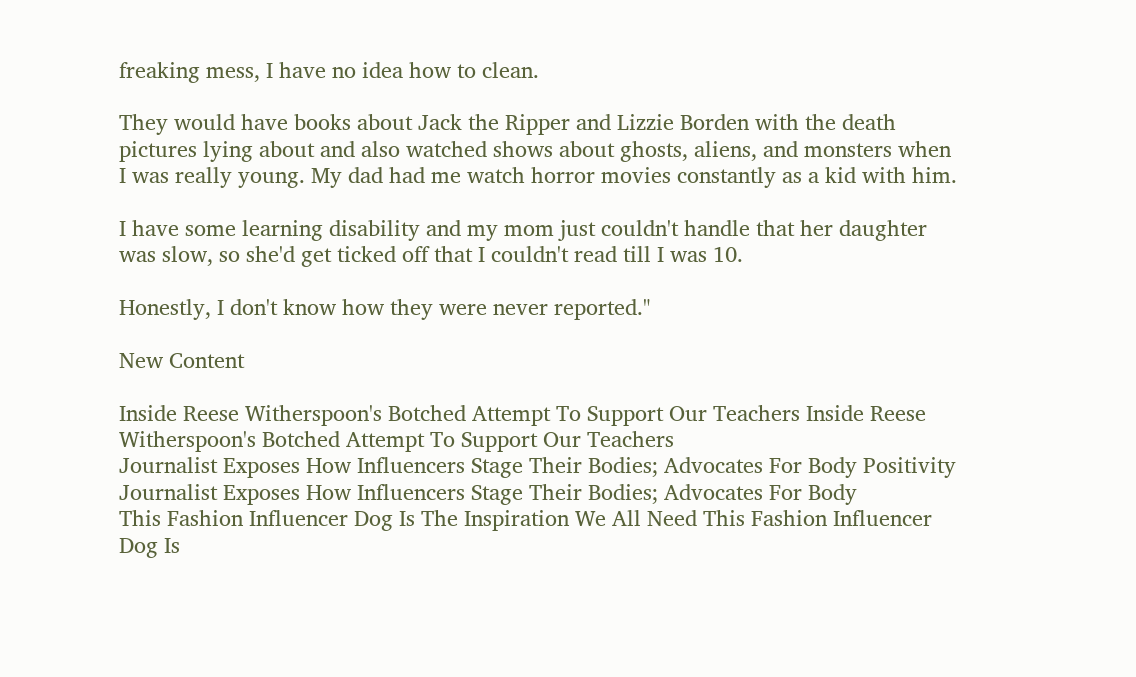freaking mess, I have no idea how to clean.

They would have books about Jack the Ripper and Lizzie Borden with the death pictures lying about and also watched shows about ghosts, aliens, and monsters when I was really young. My dad had me watch horror movies constantly as a kid with him.

I have some learning disability and my mom just couldn't handle that her daughter was slow, so she'd get ticked off that I couldn't read till I was 10.

Honestly, I don't know how they were never reported."

New Content

Inside Reese Witherspoon's Botched Attempt To Support Our Teachers Inside Reese Witherspoon's Botched Attempt To Support Our Teachers
Journalist Exposes How Influencers Stage Their Bodies; Advocates For Body Positivity Journalist Exposes How Influencers Stage Their Bodies; Advocates For Body
This Fashion Influencer Dog Is The Inspiration We All Need This Fashion Influencer Dog Is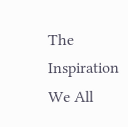The Inspiration We All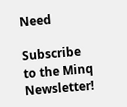Need

Subscribe to the Minq Newsletter!